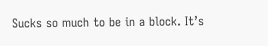Sucks so much to be in a block. It’s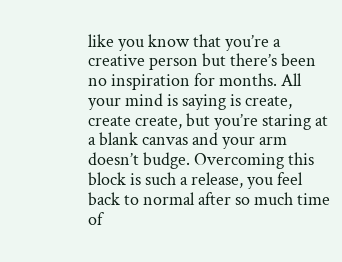like you know that you’re a creative person but there’s been no inspiration for months. All your mind is saying is create, create create, but you’re staring at a blank canvas and your arm doesn’t budge. Overcoming this block is such a release, you feel back to normal after so much time of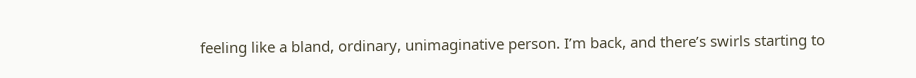feeling like a bland, ordinary, unimaginative person. I’m back, and there’s swirls starting to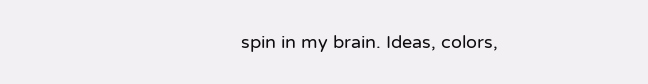spin in my brain. Ideas, colors,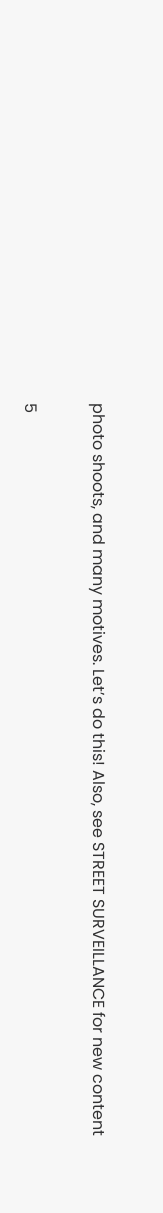photo shoots, and many motives. Let’s do this! Also, see STREET SURVEILLANCE for new content

5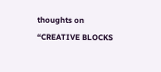thoughts on “CREATIVE BLOCKS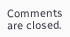Comments are closed.